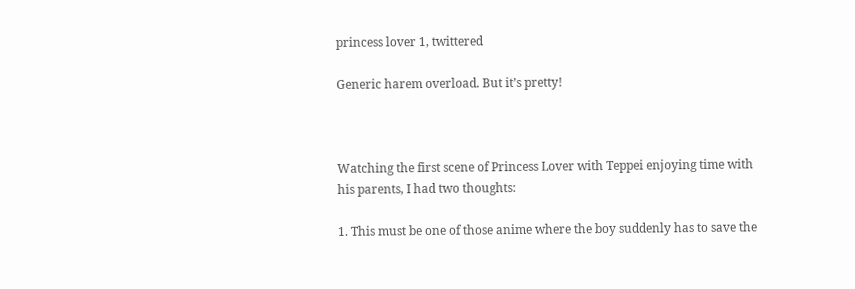princess lover 1, twittered

Generic harem overload. But it’s pretty!



Watching the first scene of Princess Lover with Teppei enjoying time with his parents, I had two thoughts:

1. This must be one of those anime where the boy suddenly has to save the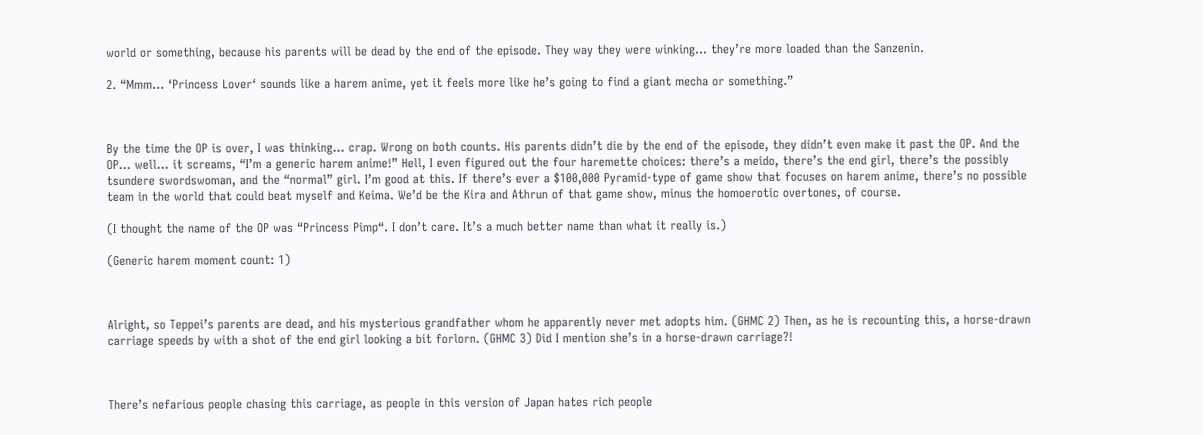world or something, because his parents will be dead by the end of the episode. They way they were winking… they’re more loaded than the Sanzenin.

2. “Mmm… ‘Princess Lover‘ sounds like a harem anime, yet it feels more like he’s going to find a giant mecha or something.”



By the time the OP is over, I was thinking… crap. Wrong on both counts. His parents didn’t die by the end of the episode, they didn’t even make it past the OP. And the OP… well… it screams, “I’m a generic harem anime!” Hell, I even figured out the four haremette choices: there’s a meido, there’s the end girl, there’s the possibly tsundere swordswoman, and the “normal” girl. I’m good at this. If there’s ever a $100,000 Pyramid-type of game show that focuses on harem anime, there’s no possible team in the world that could beat myself and Keima. We’d be the Kira and Athrun of that game show, minus the homoerotic overtones, of course.

(I thought the name of the OP was “Princess Pimp“. I don’t care. It’s a much better name than what it really is.)

(Generic harem moment count: 1)



Alright, so Teppei’s parents are dead, and his mysterious grandfather whom he apparently never met adopts him. (GHMC 2) Then, as he is recounting this, a horse-drawn carriage speeds by with a shot of the end girl looking a bit forlorn. (GHMC 3) Did I mention she’s in a horse-drawn carriage?!



There’s nefarious people chasing this carriage, as people in this version of Japan hates rich people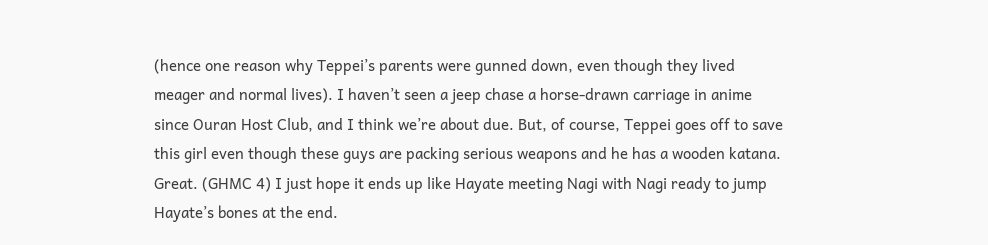(hence one reason why Teppei’s parents were gunned down, even though they lived meager and normal lives). I haven’t seen a jeep chase a horse-drawn carriage in anime since Ouran Host Club, and I think we’re about due. But, of course, Teppei goes off to save this girl even though these guys are packing serious weapons and he has a wooden katana. Great. (GHMC 4) I just hope it ends up like Hayate meeting Nagi with Nagi ready to jump Hayate’s bones at the end.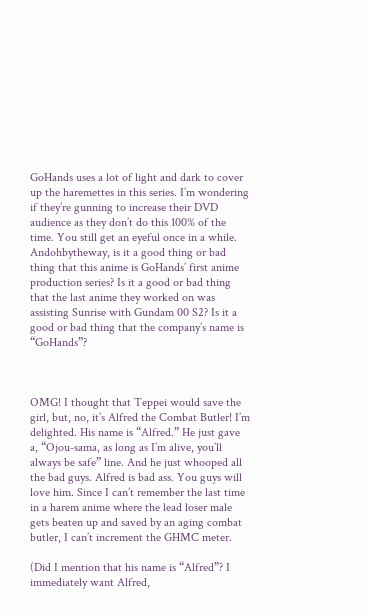GoHands uses a lot of light and dark to cover up the haremettes in this series. I’m wondering if they’re gunning to increase their DVD audience as they don’t do this 100% of the time. You still get an eyeful once in a while. Andohbytheway, is it a good thing or bad thing that this anime is GoHands’ first anime production series? Is it a good or bad thing that the last anime they worked on was assisting Sunrise with Gundam 00 S2? Is it a good or bad thing that the company’s name is “GoHands”?



OMG! I thought that Teppei would save the girl, but, no, it’s Alfred the Combat Butler! I’m delighted. His name is “Alfred.” He just gave a, “Ojou-sama, as long as I’m alive, you’ll always be safe” line. And he just whooped all the bad guys. Alfred is bad ass. You guys will love him. Since I can’t remember the last time in a harem anime where the lead loser male gets beaten up and saved by an aging combat butler, I can’t increment the GHMC meter.

(Did I mention that his name is “Alfred”? I immediately want Alfred,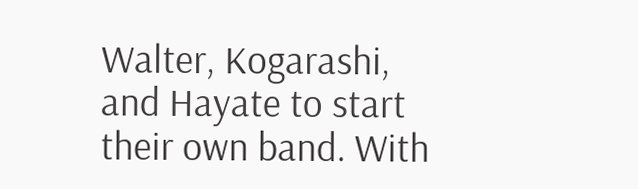Walter, Kogarashi, and Hayate to start their own band. With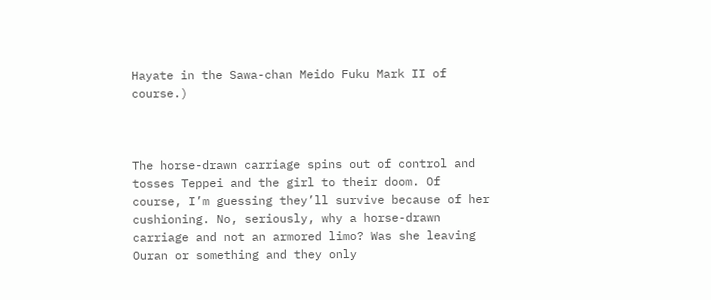Hayate in the Sawa-chan Meido Fuku Mark II of course.)



The horse-drawn carriage spins out of control and tosses Teppei and the girl to their doom. Of course, I’m guessing they’ll survive because of her cushioning. No, seriously, why a horse-drawn carriage and not an armored limo? Was she leaving Ouran or something and they only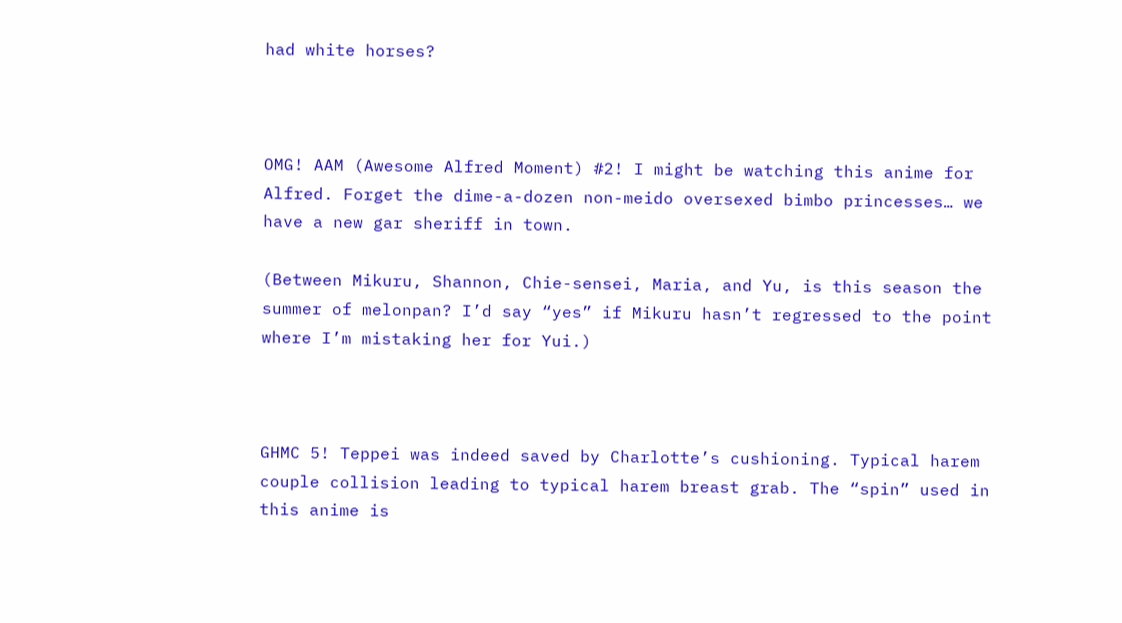had white horses?



OMG! AAM (Awesome Alfred Moment) #2! I might be watching this anime for Alfred. Forget the dime-a-dozen non-meido oversexed bimbo princesses… we have a new gar sheriff in town.

(Between Mikuru, Shannon, Chie-sensei, Maria, and Yu, is this season the summer of melonpan? I’d say “yes” if Mikuru hasn’t regressed to the point where I’m mistaking her for Yui.)



GHMC 5! Teppei was indeed saved by Charlotte’s cushioning. Typical harem couple collision leading to typical harem breast grab. The “spin” used in this anime is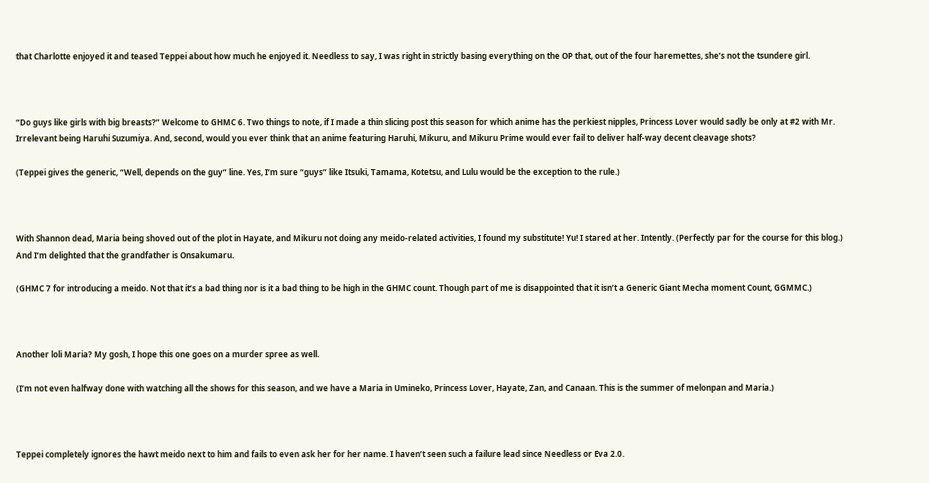that Charlotte enjoyed it and teased Teppei about how much he enjoyed it. Needless to say, I was right in strictly basing everything on the OP that, out of the four haremettes, she’s not the tsundere girl.



“Do guys like girls with big breasts?” Welcome to GHMC 6. Two things to note, if I made a thin slicing post this season for which anime has the perkiest nipples, Princess Lover would sadly be only at #2 with Mr. Irrelevant being Haruhi Suzumiya. And, second, would you ever think that an anime featuring Haruhi, Mikuru, and Mikuru Prime would ever fail to deliver half-way decent cleavage shots?

(Teppei gives the generic, “Well, depends on the guy” line. Yes, I’m sure “guys” like Itsuki, Tamama, Kotetsu, and Lulu would be the exception to the rule.)



With Shannon dead, Maria being shoved out of the plot in Hayate, and Mikuru not doing any meido-related activities, I found my substitute! Yu! I stared at her. Intently. (Perfectly par for the course for this blog.) And I’m delighted that the grandfather is Onsakumaru.

(GHMC 7 for introducing a meido. Not that it’s a bad thing nor is it a bad thing to be high in the GHMC count. Though part of me is disappointed that it isn’t a Generic Giant Mecha moment Count, GGMMC.)



Another loli Maria? My gosh, I hope this one goes on a murder spree as well.

(I’m not even halfway done with watching all the shows for this season, and we have a Maria in Umineko, Princess Lover, Hayate, Zan, and Canaan. This is the summer of melonpan and Maria.)



Teppei completely ignores the hawt meido next to him and fails to even ask her for her name. I haven’t seen such a failure lead since Needless or Eva 2.0.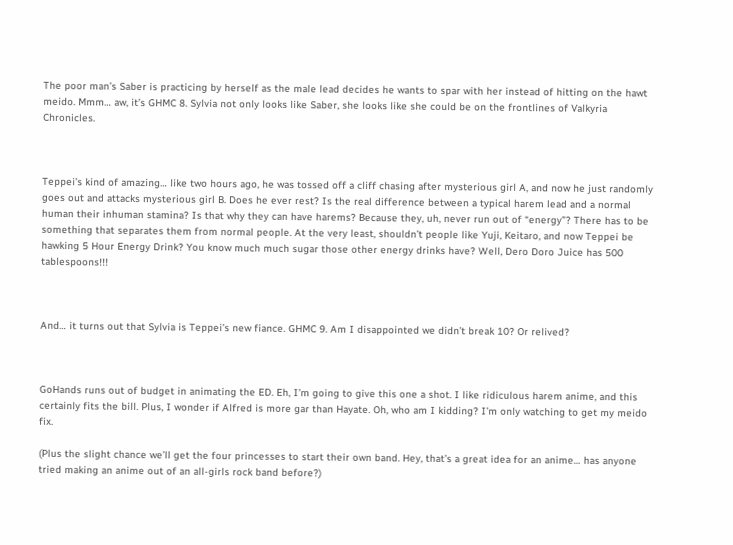The poor man’s Saber is practicing by herself as the male lead decides he wants to spar with her instead of hitting on the hawt meido. Mmm… aw, it’s GHMC 8. Sylvia not only looks like Saber, she looks like she could be on the frontlines of Valkyria Chronicles.



Teppei’s kind of amazing… like two hours ago, he was tossed off a cliff chasing after mysterious girl A, and now he just randomly goes out and attacks mysterious girl B. Does he ever rest? Is the real difference between a typical harem lead and a normal human their inhuman stamina? Is that why they can have harems? Because they, uh, never run out of “energy”? There has to be something that separates them from normal people. At the very least, shouldn’t people like Yuji, Keitaro, and now Teppei be hawking 5 Hour Energy Drink? You know much much sugar those other energy drinks have? Well, Dero Doro Juice has 500 tablespoons!!!



And… it turns out that Sylvia is Teppei’s new fiance. GHMC 9. Am I disappointed we didn’t break 10? Or relived?



GoHands runs out of budget in animating the ED. Eh, I’m going to give this one a shot. I like ridiculous harem anime, and this certainly fits the bill. Plus, I wonder if Alfred is more gar than Hayate. Oh, who am I kidding? I’m only watching to get my meido fix.

(Plus the slight chance we’ll get the four princesses to start their own band. Hey, that’s a great idea for an anime… has anyone tried making an anime out of an all-girls rock band before?)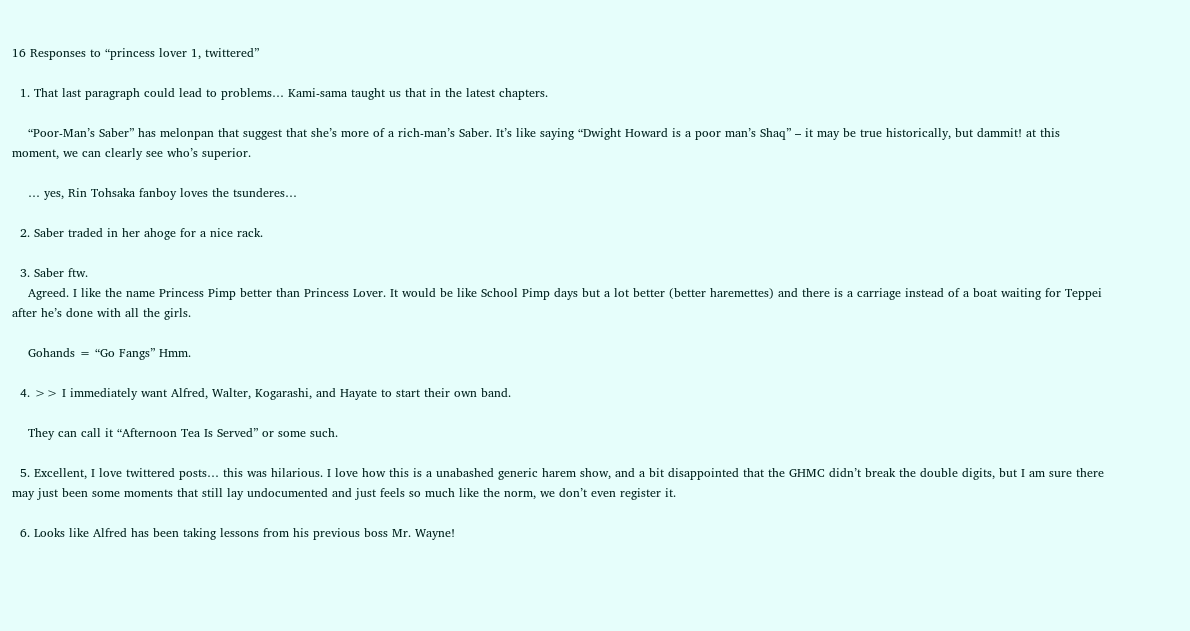16 Responses to “princess lover 1, twittered”

  1. That last paragraph could lead to problems… Kami-sama taught us that in the latest chapters.

    “Poor-Man’s Saber” has melonpan that suggest that she’s more of a rich-man’s Saber. It’s like saying “Dwight Howard is a poor man’s Shaq” – it may be true historically, but dammit! at this moment, we can clearly see who’s superior.

    … yes, Rin Tohsaka fanboy loves the tsunderes…

  2. Saber traded in her ahoge for a nice rack.

  3. Saber ftw.
    Agreed. I like the name Princess Pimp better than Princess Lover. It would be like School Pimp days but a lot better (better haremettes) and there is a carriage instead of a boat waiting for Teppei after he’s done with all the girls.

    Gohands = “Go Fangs” Hmm.

  4. >> I immediately want Alfred, Walter, Kogarashi, and Hayate to start their own band.

    They can call it “Afternoon Tea Is Served” or some such.

  5. Excellent, I love twittered posts… this was hilarious. I love how this is a unabashed generic harem show, and a bit disappointed that the GHMC didn’t break the double digits, but I am sure there may just been some moments that still lay undocumented and just feels so much like the norm, we don’t even register it.

  6. Looks like Alfred has been taking lessons from his previous boss Mr. Wayne!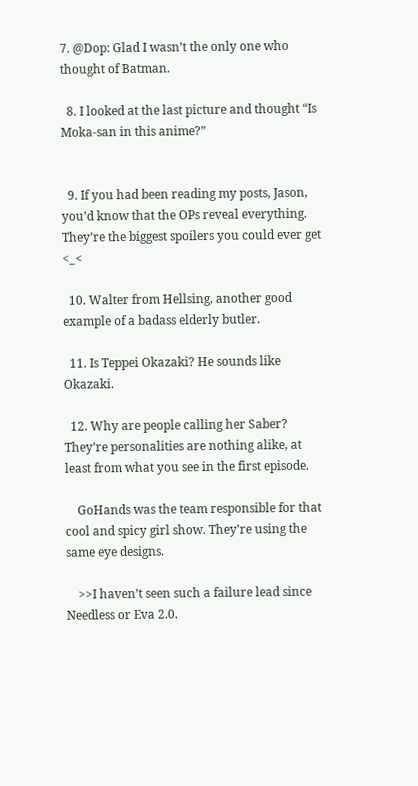7. @Dop: Glad I wasn’t the only one who thought of Batman.

  8. I looked at the last picture and thought “Is Moka-san in this anime?”


  9. If you had been reading my posts, Jason, you’d know that the OPs reveal everything. They’re the biggest spoilers you could ever get <_<

  10. Walter from Hellsing, another good example of a badass elderly butler.

  11. Is Teppei Okazaki? He sounds like Okazaki.

  12. Why are people calling her Saber? They’re personalities are nothing alike, at least from what you see in the first episode.

    GoHands was the team responsible for that cool and spicy girl show. They’re using the same eye designs.

    >>I haven’t seen such a failure lead since Needless or Eva 2.0.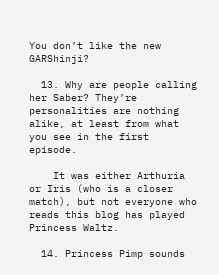You don’t like the new GARShinji?

  13. Why are people calling her Saber? They’re personalities are nothing alike, at least from what you see in the first episode.

    It was either Arthuria or Iris (who is a closer match), but not everyone who reads this blog has played Princess Waltz.

  14. Princess Pimp sounds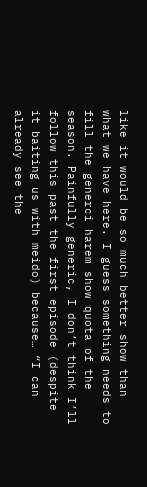like it would be so much better show than what we have here. I guess something needs to fill the generci harem show quota of the season. Painfully generic, I don’t think I’ll follow this past the first episode (despite it baiting us with meido) because… “I can already see the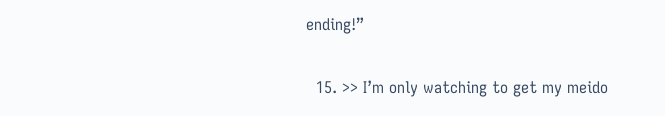ending!”

  15. >> I’m only watching to get my meido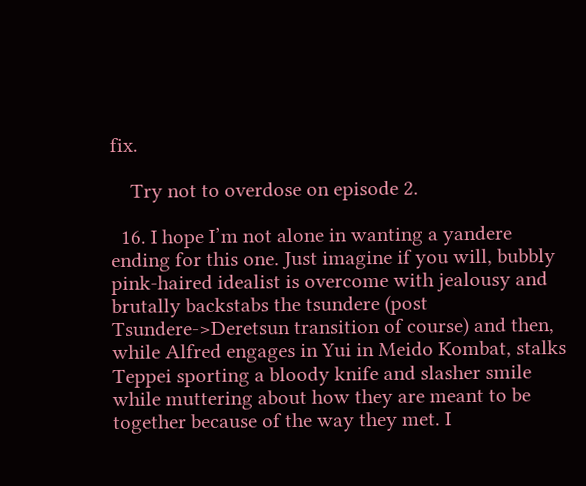fix.

    Try not to overdose on episode 2.

  16. I hope I’m not alone in wanting a yandere ending for this one. Just imagine if you will, bubbly pink-haired idealist is overcome with jealousy and brutally backstabs the tsundere (post Tsundere->Deretsun transition of course) and then, while Alfred engages in Yui in Meido Kombat, stalks Teppei sporting a bloody knife and slasher smile while muttering about how they are meant to be together because of the way they met. I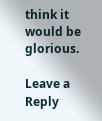think it would be glorious.

Leave a Reply